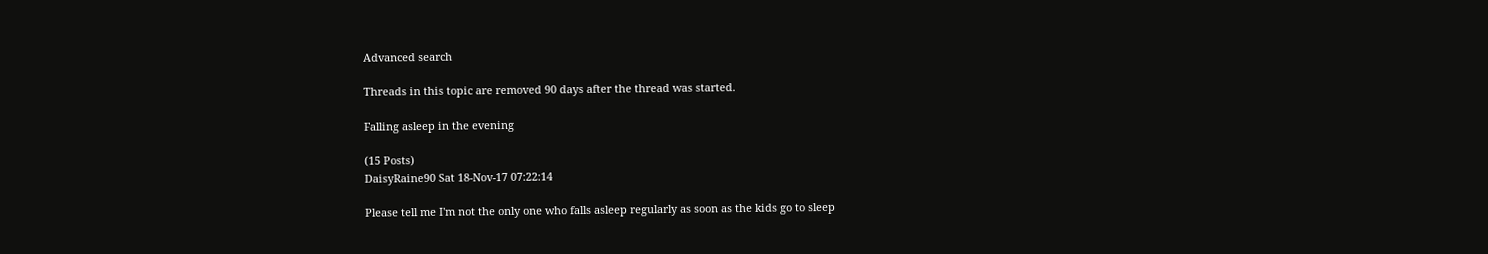Advanced search

Threads in this topic are removed 90 days after the thread was started.

Falling asleep in the evening

(15 Posts)
DaisyRaine90 Sat 18-Nov-17 07:22:14

Please tell me I'm not the only one who falls asleep regularly as soon as the kids go to sleep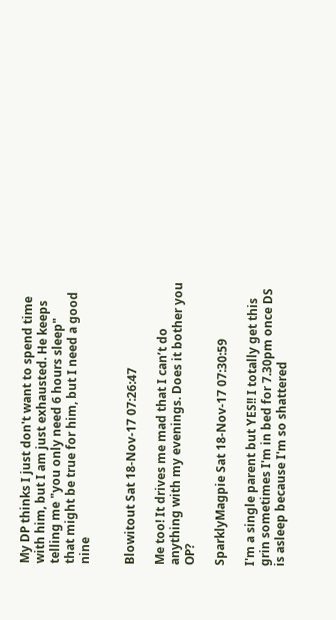My DP thinks I just don't want to spend time with him, but I am just exhausted. He keeps telling me "you only need 6 hours sleep"
that might be true for him, but I need a good nine


Blowitout Sat 18-Nov-17 07:26:47

Me too! It drives me mad that I can’t do anything with my evenings. Does it bother you OP?

SparklyMagpie Sat 18-Nov-17 07:30:59

I'm a single parent but YES!! I totally get this grin sometimes I'm in bed for 7.30pm once DS is asleep because I'm so shattered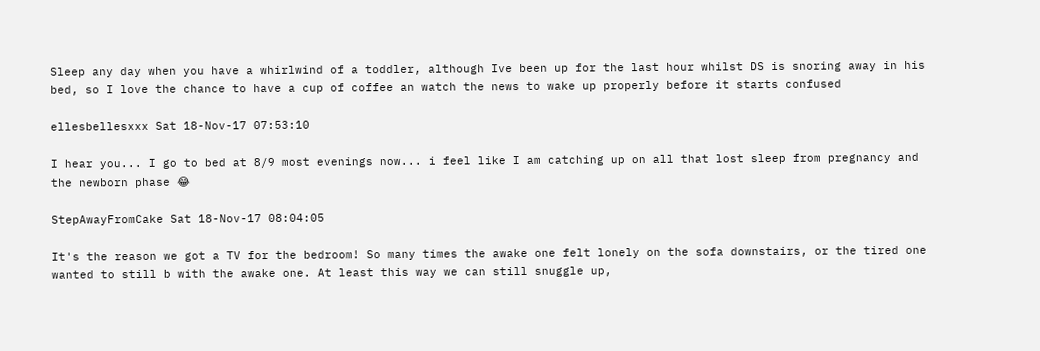Sleep any day when you have a whirlwind of a toddler, although Ive been up for the last hour whilst DS is snoring away in his bed, so I love the chance to have a cup of coffee an watch the news to wake up properly before it starts confused

ellesbellesxxx Sat 18-Nov-17 07:53:10

I hear you... I go to bed at 8/9 most evenings now... i feel like I am catching up on all that lost sleep from pregnancy and the newborn phase 😂

StepAwayFromCake Sat 18-Nov-17 08:04:05

It's the reason we got a TV for the bedroom! So many times the awake one felt lonely on the sofa downstairs, or the tired one wanted to still b with the awake one. At least this way we can still snuggle up,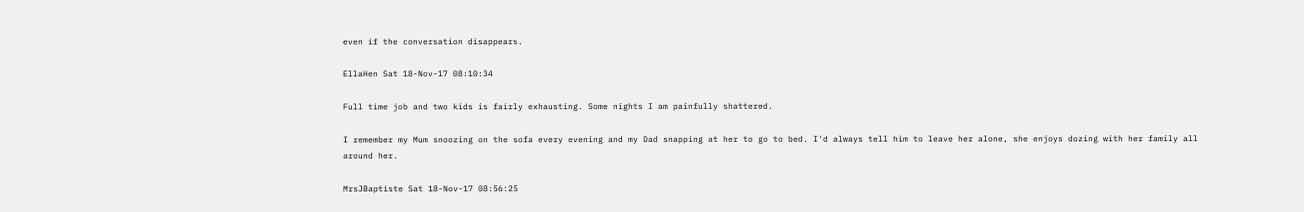even if the conversation disappears.

EllaHen Sat 18-Nov-17 08:10:34

Full time job and two kids is fairly exhausting. Some nights I am painfully shattered.

I remember my Mum snoozing on the sofa every evening and my Dad snapping at her to go to bed. I'd always tell him to leave her alone, she enjoys dozing with her family all around her.

MrsJBaptiste Sat 18-Nov-17 08:56:25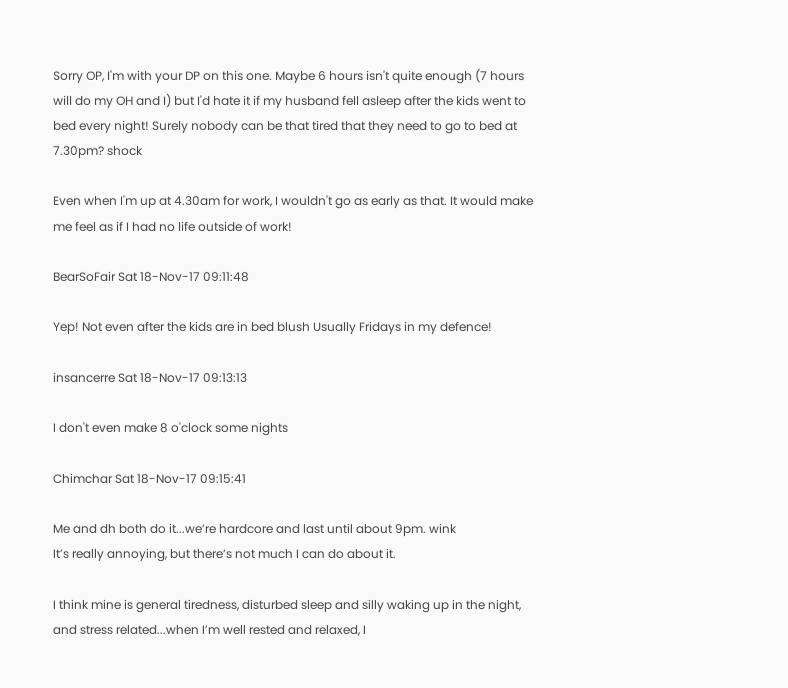Sorry OP, I'm with your DP on this one. Maybe 6 hours isn't quite enough (7 hours will do my OH and I) but I'd hate it if my husband fell asleep after the kids went to bed every night! Surely nobody can be that tired that they need to go to bed at 7.30pm? shock

Even when I'm up at 4.30am for work, I wouldn't go as early as that. It would make me feel as if I had no life outside of work!

BearSoFair Sat 18-Nov-17 09:11:48

Yep! Not even after the kids are in bed blush Usually Fridays in my defence!

insancerre Sat 18-Nov-17 09:13:13

I don't even make 8 o'clock some nights

Chimchar Sat 18-Nov-17 09:15:41

Me and dh both do it...we’re hardcore and last until about 9pm. wink
It’s really annoying, but there’s not much I can do about it.

I think mine is general tiredness, disturbed sleep and silly waking up in the night, and stress related...when I’m well rested and relaxed, I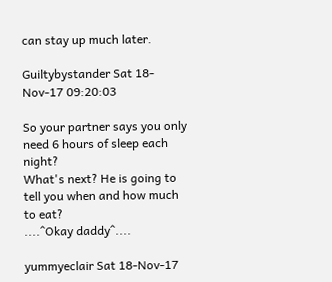can stay up much later.

Guiltybystander Sat 18-Nov-17 09:20:03

So your partner says you only need 6 hours of sleep each night?
What's next? He is going to tell you when and how much to eat?
....^Okay daddy^....

yummyeclair Sat 18-Nov-17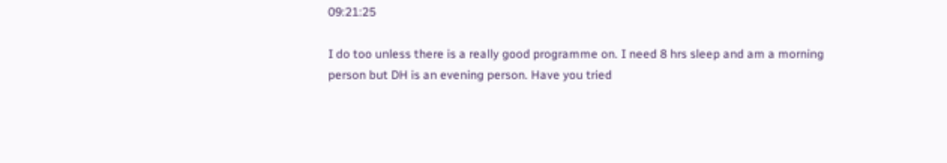09:21:25

I do too unless there is a really good programme on. I need 8 hrs sleep and am a morning person but DH is an evening person. Have you tried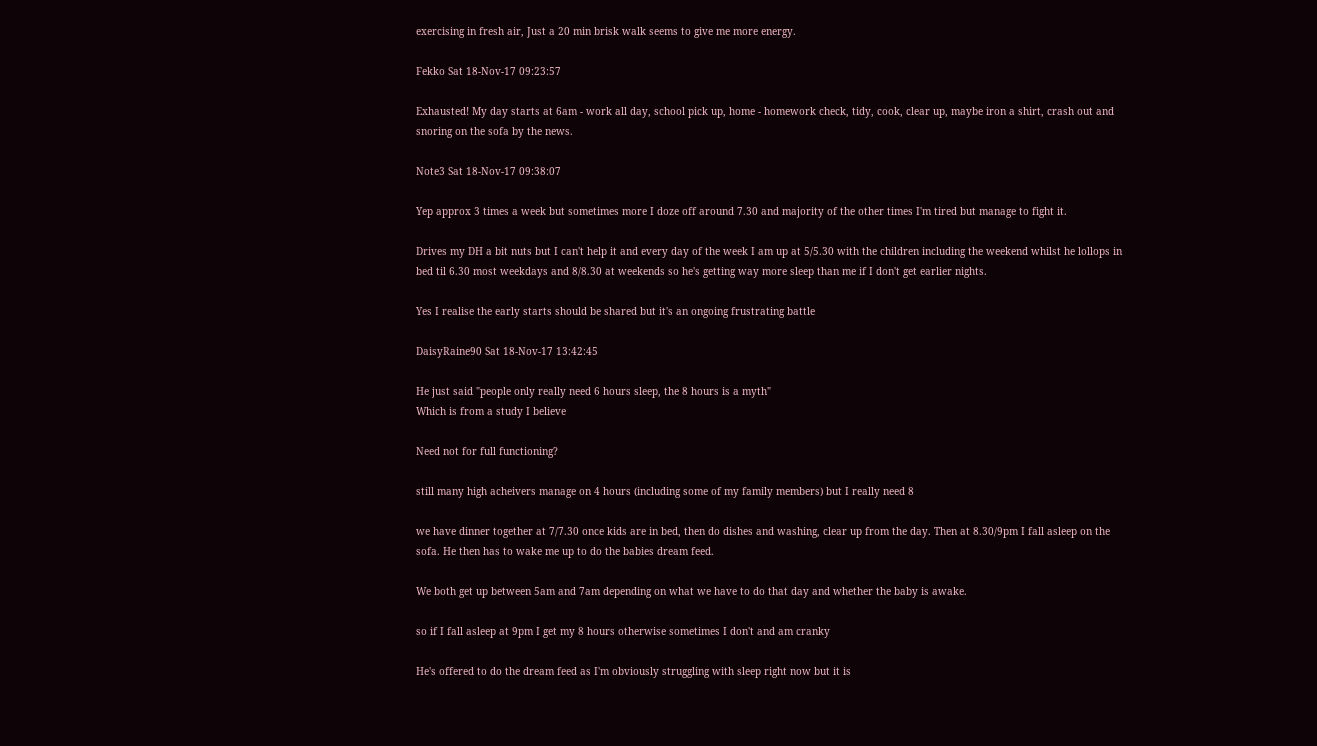exercising in fresh air, Just a 20 min brisk walk seems to give me more energy.

Fekko Sat 18-Nov-17 09:23:57

Exhausted! My day starts at 6am - work all day, school pick up, home - homework check, tidy, cook, clear up, maybe iron a shirt, crash out and snoring on the sofa by the news.

Note3 Sat 18-Nov-17 09:38:07

Yep approx 3 times a week but sometimes more I doze off around 7.30 and majority of the other times I'm tired but manage to fight it.

Drives my DH a bit nuts but I can't help it and every day of the week I am up at 5/5.30 with the children including the weekend whilst he lollops in bed til 6.30 most weekdays and 8/8.30 at weekends so he's getting way more sleep than me if I don't get earlier nights.

Yes I realise the early starts should be shared but it's an ongoing frustrating battle

DaisyRaine90 Sat 18-Nov-17 13:42:45

He just said "people only really need 6 hours sleep, the 8 hours is a myth"
Which is from a study I believe

Need not for full functioning?

still many high acheivers manage on 4 hours (including some of my family members) but I really need 8

we have dinner together at 7/7.30 once kids are in bed, then do dishes and washing, clear up from the day. Then at 8.30/9pm I fall asleep on the sofa. He then has to wake me up to do the babies dream feed.

We both get up between 5am and 7am depending on what we have to do that day and whether the baby is awake.

so if I fall asleep at 9pm I get my 8 hours otherwise sometimes I don't and am cranky

He's offered to do the dream feed as I'm obviously struggling with sleep right now but it is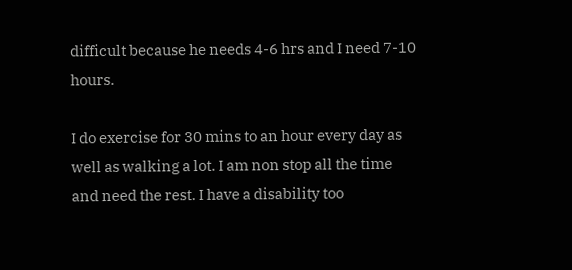difficult because he needs 4-6 hrs and I need 7-10 hours.

I do exercise for 30 mins to an hour every day as well as walking a lot. I am non stop all the time and need the rest. I have a disability too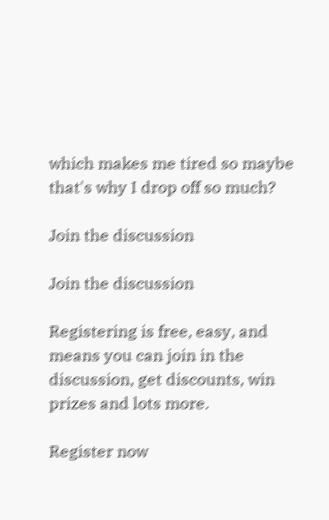which makes me tired so maybe that's why I drop off so much?

Join the discussion

Join the discussion

Registering is free, easy, and means you can join in the discussion, get discounts, win prizes and lots more.

Register now